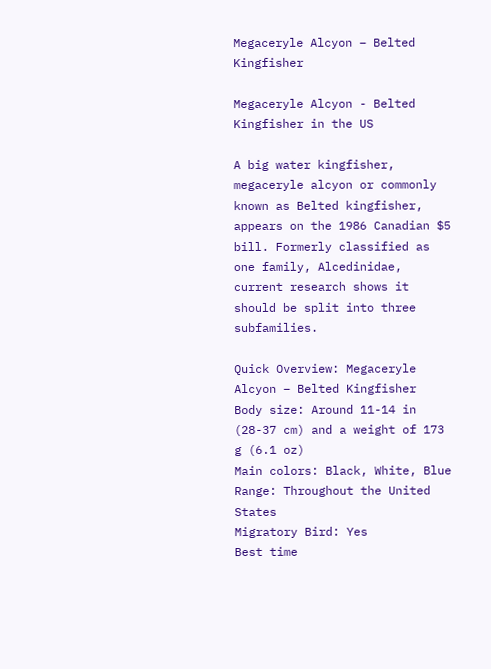Megaceryle Alcyon – Belted Kingfisher

Megaceryle Alcyon - Belted Kingfisher in the US

A big water kingfisher, megaceryle alcyon or commonly known as Belted kingfisher, appears on the 1986 Canadian $5 bill. Formerly classified as one family, Alcedinidae, current research shows it should be split into three subfamilies.

Quick Overview: Megaceryle Alcyon – Belted Kingfisher
Body size: Around 11-14 in (28-37 cm) and a weight of 173 g (6.1 oz)
Main colors: Black, White, Blue
Range: Throughout the United States
Migratory Bird: Yes
Best time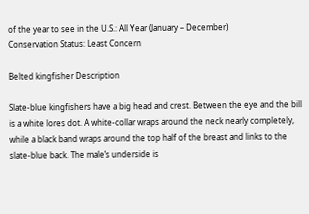of the year to see in the U.S.: All Year (January – December)
Conservation Status: Least Concern

Belted kingfisher Description

Slate-blue kingfishers have a big head and crest. Between the eye and the bill is a white lores dot. A white-collar wraps around the neck nearly completely, while a black band wraps around the top half of the breast and links to the slate-blue back. The male’s underside is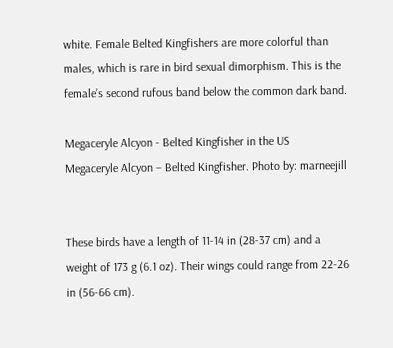white. Female Belted Kingfishers are more colorful than males, which is rare in bird sexual dimorphism. This is the female’s second rufous band below the common dark band.

Megaceryle Alcyon - Belted Kingfisher in the US
Megaceryle Alcyon – Belted Kingfisher. Photo by: marneejill


These birds have a length of 11-14 in (28-37 cm) and a weight of 173 g (6.1 oz). Their wings could range from 22-26 in (56-66 cm).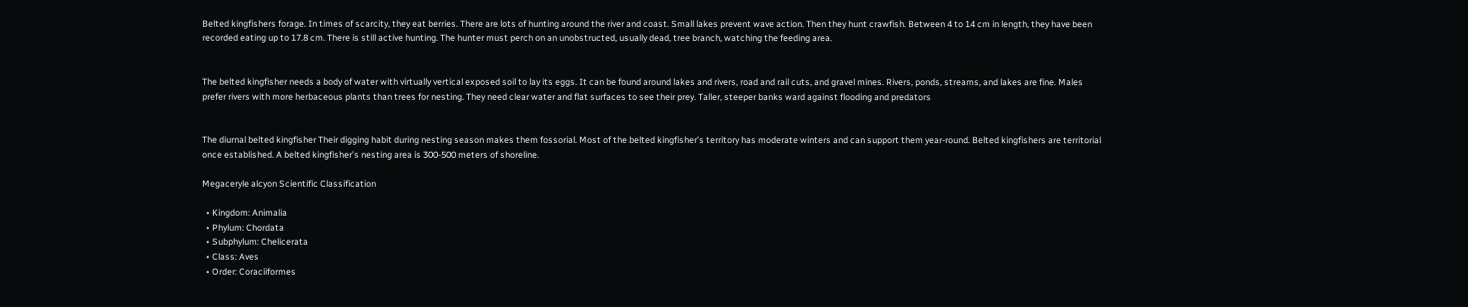Belted kingfishers forage. In times of scarcity, they eat berries. There are lots of hunting around the river and coast. Small lakes prevent wave action. Then they hunt crawfish. Between 4 to 14 cm in length, they have been recorded eating up to 17.8 cm. There is still active hunting. The hunter must perch on an unobstructed, usually dead, tree branch, watching the feeding area.


The belted kingfisher needs a body of water with virtually vertical exposed soil to lay its eggs. It can be found around lakes and rivers, road and rail cuts, and gravel mines. Rivers, ponds, streams, and lakes are fine. Males prefer rivers with more herbaceous plants than trees for nesting. They need clear water and flat surfaces to see their prey. Taller, steeper banks ward against flooding and predators


The diurnal belted kingfisher Their digging habit during nesting season makes them fossorial. Most of the belted kingfisher’s territory has moderate winters and can support them year-round. Belted kingfishers are territorial once established. A belted kingfisher’s nesting area is 300-500 meters of shoreline.

Megaceryle alcyon Scientific Classification

  • Kingdom: Animalia
  • Phylum: Chordata
  • Subphylum: Chelicerata
  • Class: Aves
  • Order: Coraciiformes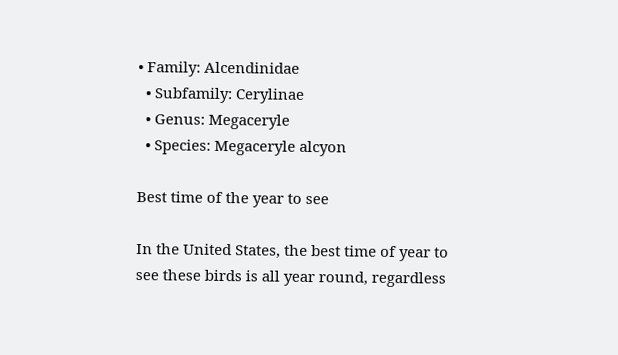• Family: Alcendinidae
  • Subfamily: Cerylinae
  • Genus: Megaceryle
  • Species: Megaceryle alcyon

Best time of the year to see

In the United States, the best time of year to see these birds is all year round, regardless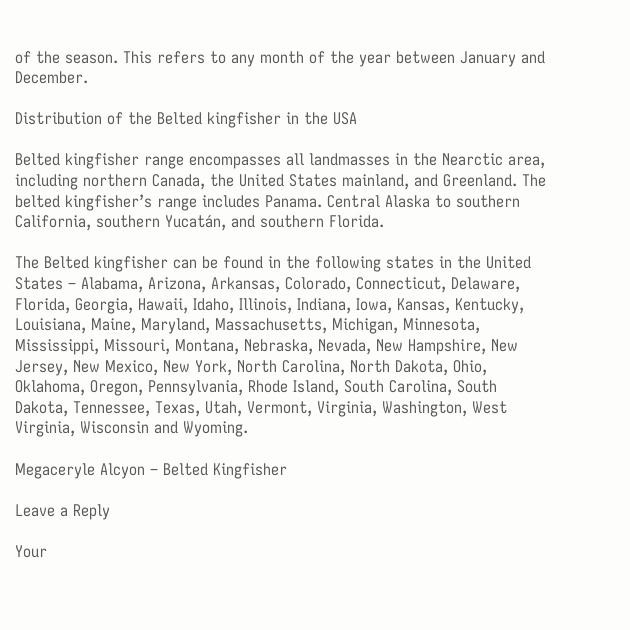of the season. This refers to any month of the year between January and December.

Distribution of the Belted kingfisher in the USA

Belted kingfisher range encompasses all landmasses in the Nearctic area, including northern Canada, the United States mainland, and Greenland. The belted kingfisher’s range includes Panama. Central Alaska to southern California, southern Yucatán, and southern Florida.

The Belted kingfisher can be found in the following states in the United States – Alabama, Arizona, Arkansas, Colorado, Connecticut, Delaware, Florida, Georgia, Hawaii, Idaho, Illinois, Indiana, Iowa, Kansas, Kentucky, Louisiana, Maine, Maryland, Massachusetts, Michigan, Minnesota, Mississippi, Missouri, Montana, Nebraska, Nevada, New Hampshire, New Jersey, New Mexico, New York, North Carolina, North Dakota, Ohio, Oklahoma, Oregon, Pennsylvania, Rhode Island, South Carolina, South Dakota, Tennessee, Texas, Utah, Vermont, Virginia, Washington, West Virginia, Wisconsin and Wyoming.

Megaceryle Alcyon – Belted Kingfisher

Leave a Reply

Your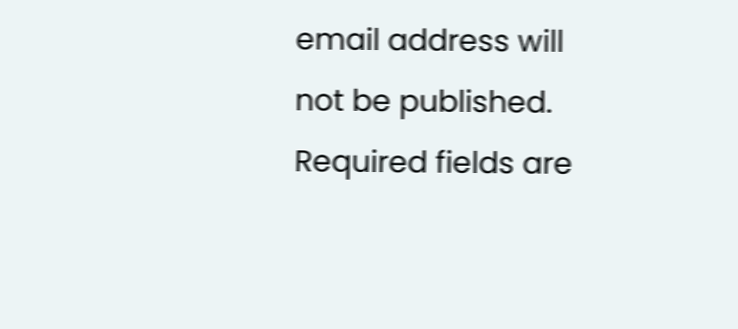email address will not be published. Required fields are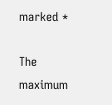marked *

The maximum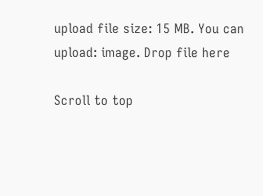upload file size: 15 MB. You can upload: image. Drop file here

Scroll to top